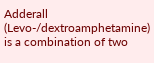Adderall (Levo-/dextroamphetamine) is a combination of two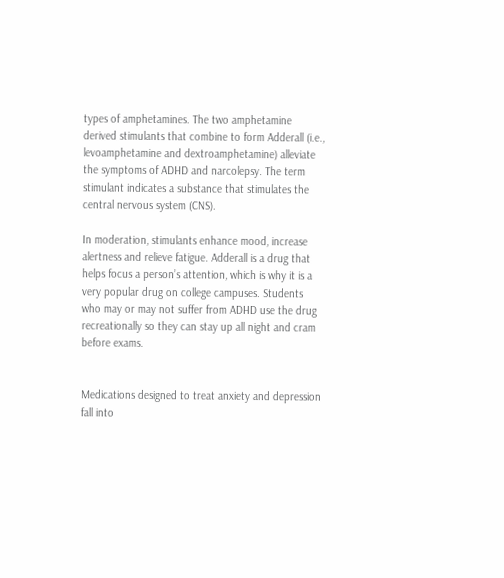types of amphetamines. The two amphetamine derived stimulants that combine to form Adderall (i.e., levoamphetamine and dextroamphetamine) alleviate the symptoms of ADHD and narcolepsy. The term stimulant indicates a substance that stimulates the central nervous system (CNS).

In moderation, stimulants enhance mood, increase alertness and relieve fatigue. Adderall is a drug that helps focus a person’s attention, which is why it is a very popular drug on college campuses. Students who may or may not suffer from ADHD use the drug recreationally so they can stay up all night and cram before exams.


Medications designed to treat anxiety and depression fall into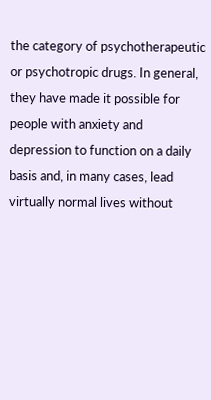the category of psychotherapeutic or psychotropic drugs. In general, they have made it possible for people with anxiety and depression to function on a daily basis and, in many cases, lead virtually normal lives without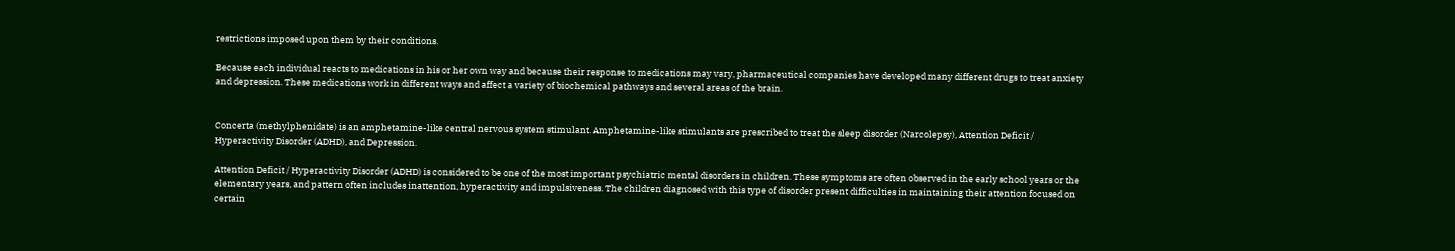restrictions imposed upon them by their conditions.

Because each individual reacts to medications in his or her own way and because their response to medications may vary, pharmaceutical companies have developed many different drugs to treat anxiety and depression. These medications work in different ways and affect a variety of biochemical pathways and several areas of the brain.


Concerta (methylphenidate) is an amphetamine-like central nervous system stimulant. Amphetamine-like stimulants are prescribed to treat the sleep disorder (Narcolepsy), Attention Deficit / Hyperactivity Disorder (ADHD), and Depression.

Attention Deficit / Hyperactivity Disorder (ADHD) is considered to be one of the most important psychiatric mental disorders in children. These symptoms are often observed in the early school years or the elementary years, and pattern often includes inattention, hyperactivity and impulsiveness. The children diagnosed with this type of disorder present difficulties in maintaining their attention focused on certain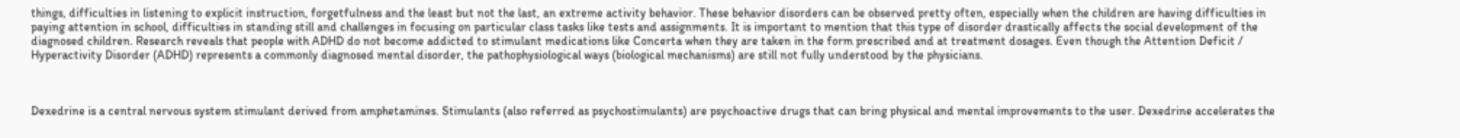things, difficulties in listening to explicit instruction, forgetfulness and the least but not the last, an extreme activity behavior. These behavior disorders can be observed pretty often, especially when the children are having difficulties in paying attention in school, difficulties in standing still and challenges in focusing on particular class tasks like tests and assignments. It is important to mention that this type of disorder drastically affects the social development of the diagnosed children. Research reveals that people with ADHD do not become addicted to stimulant medications like Concerta when they are taken in the form prescribed and at treatment dosages. Even though the Attention Deficit / Hyperactivity Disorder (ADHD) represents a commonly diagnosed mental disorder, the pathophysiological ways (biological mechanisms) are still not fully understood by the physicians.



Dexedrine is a central nervous system stimulant derived from amphetamines. Stimulants (also referred as psychostimulants) are psychoactive drugs that can bring physical and mental improvements to the user. Dexedrine accelerates the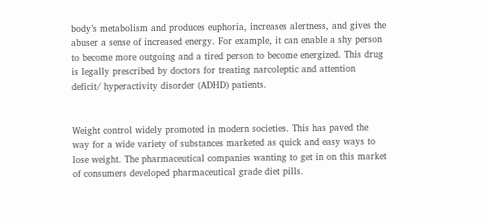body’s metabolism and produces euphoria, increases alertness, and gives the abuser a sense of increased energy. For example, it can enable a shy person to become more outgoing and a tired person to become energized. This drug is legally prescribed by doctors for treating narcoleptic and attention deficit/ hyperactivity disorder (ADHD) patients.


Weight control widely promoted in modern societies. This has paved the way for a wide variety of substances marketed as quick and easy ways to lose weight. The pharmaceutical companies wanting to get in on this market of consumers developed pharmaceutical grade diet pills.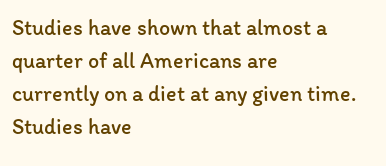Studies have shown that almost a quarter of all Americans are currently on a diet at any given time. Studies have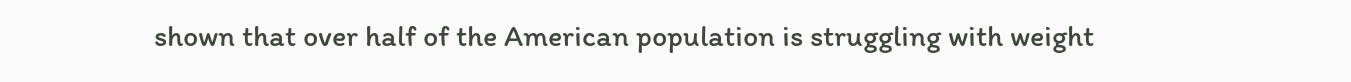shown that over half of the American population is struggling with weight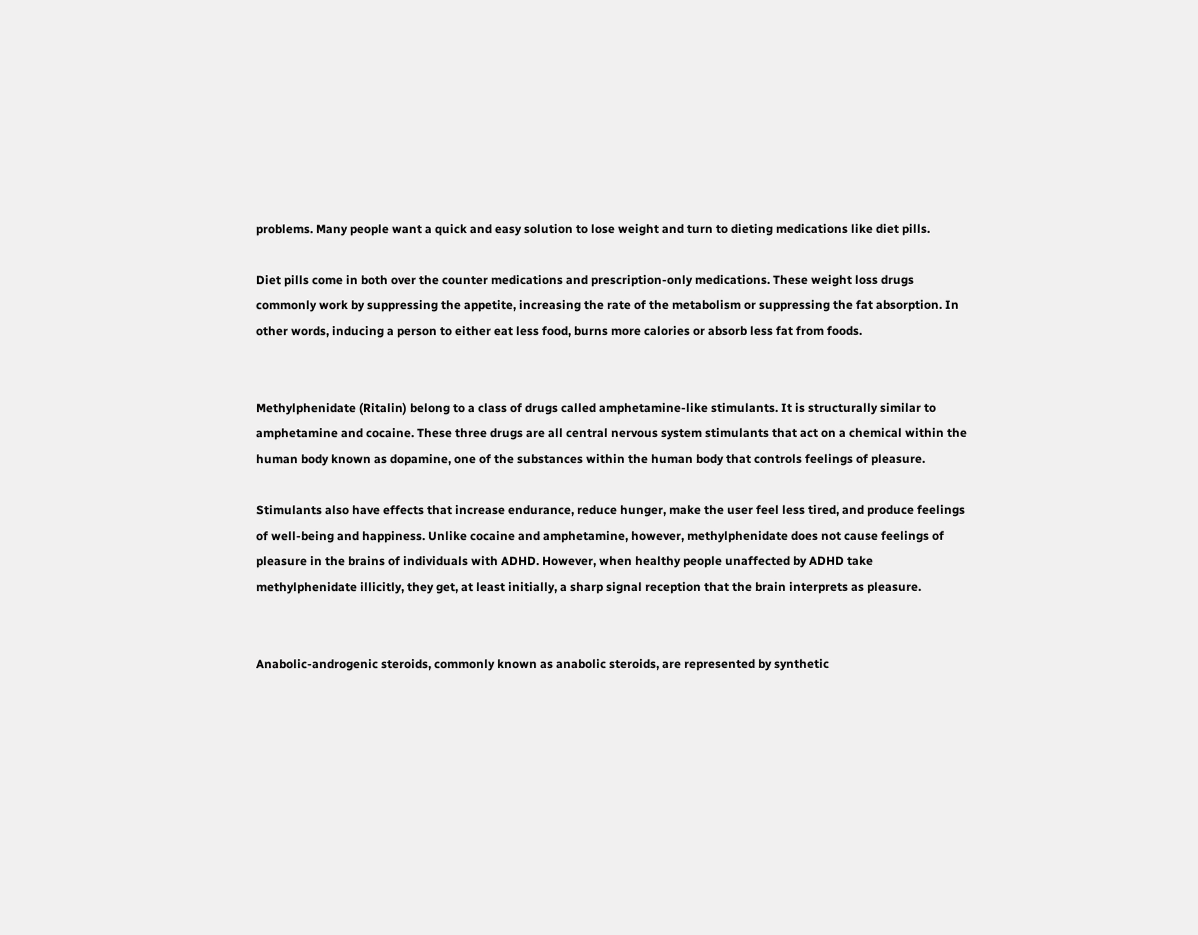problems. Many people want a quick and easy solution to lose weight and turn to dieting medications like diet pills.

Diet pills come in both over the counter medications and prescription-only medications. These weight loss drugs commonly work by suppressing the appetite, increasing the rate of the metabolism or suppressing the fat absorption. In other words, inducing a person to either eat less food, burns more calories or absorb less fat from foods.


Methylphenidate (Ritalin) belong to a class of drugs called amphetamine-like stimulants. It is structurally similar to amphetamine and cocaine. These three drugs are all central nervous system stimulants that act on a chemical within the human body known as dopamine, one of the substances within the human body that controls feelings of pleasure.

Stimulants also have effects that increase endurance, reduce hunger, make the user feel less tired, and produce feelings of well-being and happiness. Unlike cocaine and amphetamine, however, methylphenidate does not cause feelings of pleasure in the brains of individuals with ADHD. However, when healthy people unaffected by ADHD take methylphenidate illicitly, they get, at least initially, a sharp signal reception that the brain interprets as pleasure.


Anabolic-androgenic steroids, commonly known as anabolic steroids, are represented by synthetic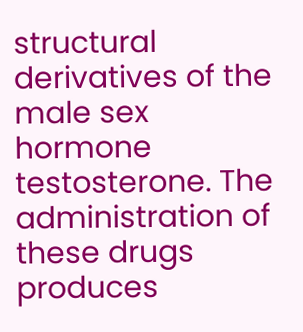structural derivatives of the male sex hormone testosterone. The administration of these drugs produces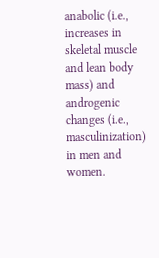anabolic (i.e., increases in skeletal muscle and lean body mass) and androgenic changes (i.e., masculinization) in men and women.